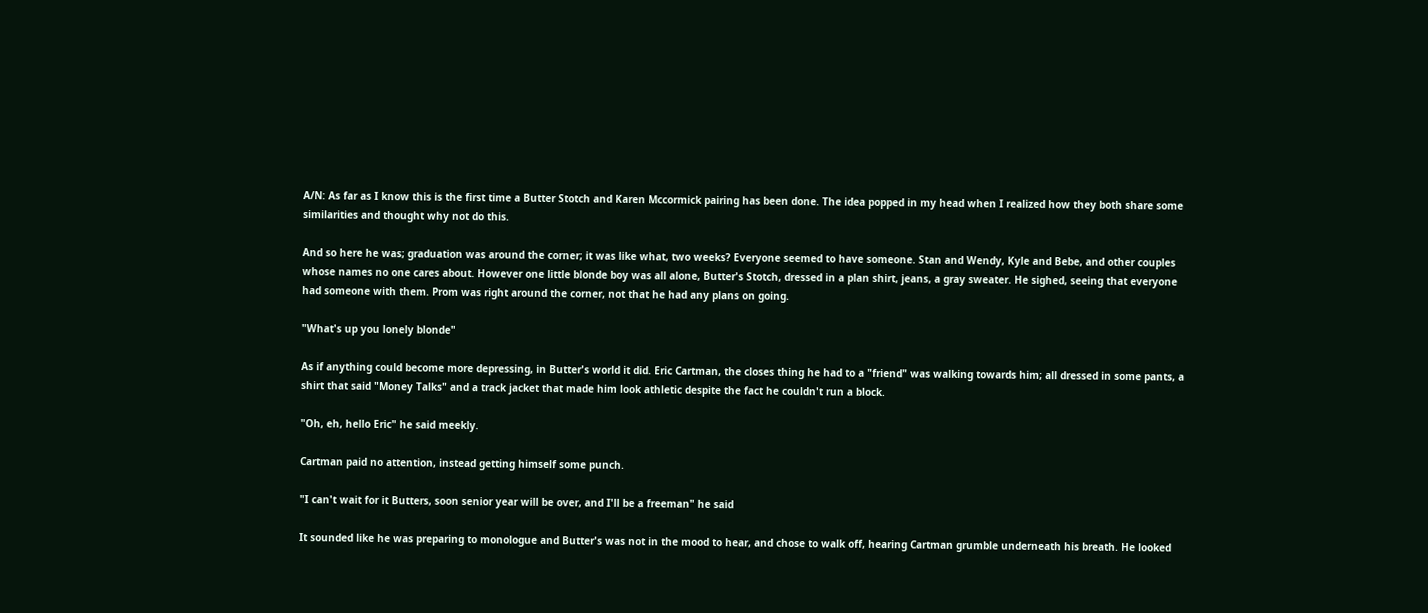A/N: As far as I know this is the first time a Butter Stotch and Karen Mccormick pairing has been done. The idea popped in my head when I realized how they both share some similarities and thought why not do this.

And so here he was; graduation was around the corner; it was like what, two weeks? Everyone seemed to have someone. Stan and Wendy, Kyle and Bebe, and other couples whose names no one cares about. However one little blonde boy was all alone, Butter's Stotch, dressed in a plan shirt, jeans, a gray sweater. He sighed, seeing that everyone had someone with them. Prom was right around the corner, not that he had any plans on going.

"What's up you lonely blonde"

As if anything could become more depressing, in Butter's world it did. Eric Cartman, the closes thing he had to a "friend" was walking towards him; all dressed in some pants, a shirt that said "Money Talks" and a track jacket that made him look athletic despite the fact he couldn't run a block.

"Oh, eh, hello Eric" he said meekly.

Cartman paid no attention, instead getting himself some punch.

"I can't wait for it Butters, soon senior year will be over, and I'll be a freeman" he said

It sounded like he was preparing to monologue and Butter's was not in the mood to hear, and chose to walk off, hearing Cartman grumble underneath his breath. He looked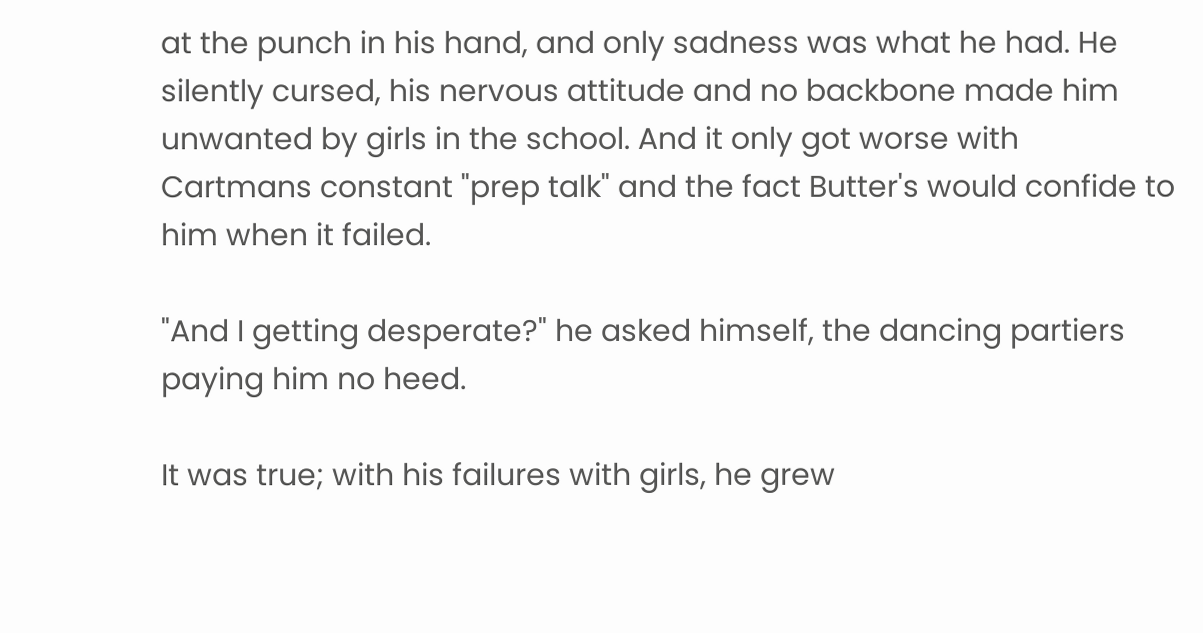at the punch in his hand, and only sadness was what he had. He silently cursed, his nervous attitude and no backbone made him unwanted by girls in the school. And it only got worse with Cartmans constant "prep talk" and the fact Butter's would confide to him when it failed.

"And I getting desperate?" he asked himself, the dancing partiers paying him no heed.

It was true; with his failures with girls, he grew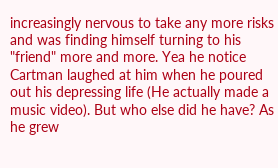increasingly nervous to take any more risks and was finding himself turning to his "friend" more and more. Yea he notice Cartman laughed at him when he poured out his depressing life (He actually made a music video). But who else did he have? As he grew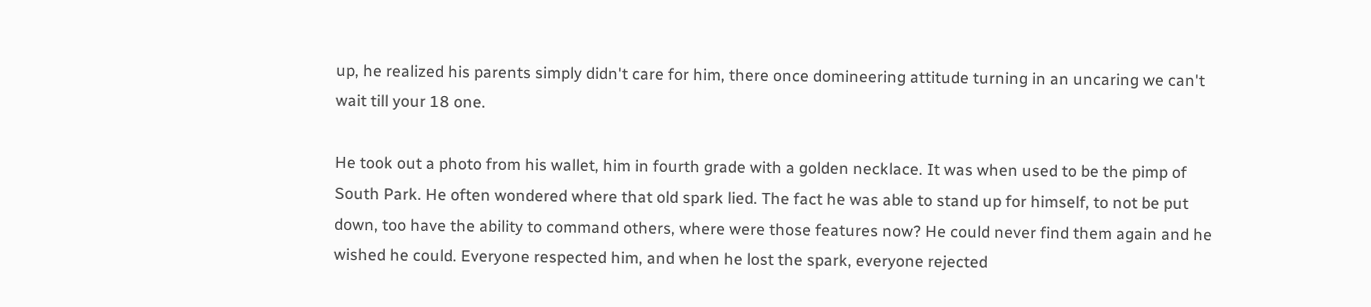up, he realized his parents simply didn't care for him, there once domineering attitude turning in an uncaring we can't wait till your 18 one.

He took out a photo from his wallet, him in fourth grade with a golden necklace. It was when used to be the pimp of South Park. He often wondered where that old spark lied. The fact he was able to stand up for himself, to not be put down, too have the ability to command others, where were those features now? He could never find them again and he wished he could. Everyone respected him, and when he lost the spark, everyone rejected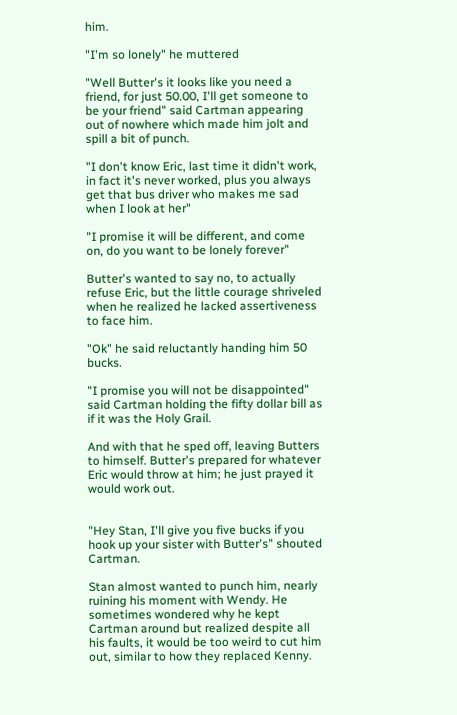him.

"I'm so lonely" he muttered

"Well Butter's it looks like you need a friend, for just 50.00, I'll get someone to be your friend" said Cartman appearing out of nowhere which made him jolt and spill a bit of punch.

"I don't know Eric, last time it didn't work, in fact it's never worked, plus you always get that bus driver who makes me sad when I look at her"

"I promise it will be different, and come on, do you want to be lonely forever"

Butter's wanted to say no, to actually refuse Eric, but the little courage shriveled when he realized he lacked assertiveness to face him.

"Ok" he said reluctantly handing him 50 bucks.

"I promise you will not be disappointed" said Cartman holding the fifty dollar bill as if it was the Holy Grail.

And with that he sped off, leaving Butters to himself. Butter's prepared for whatever Eric would throw at him; he just prayed it would work out.


"Hey Stan, I'll give you five bucks if you hook up your sister with Butter's" shouted Cartman.

Stan almost wanted to punch him, nearly ruining his moment with Wendy. He sometimes wondered why he kept Cartman around but realized despite all his faults, it would be too weird to cut him out, similar to how they replaced Kenny.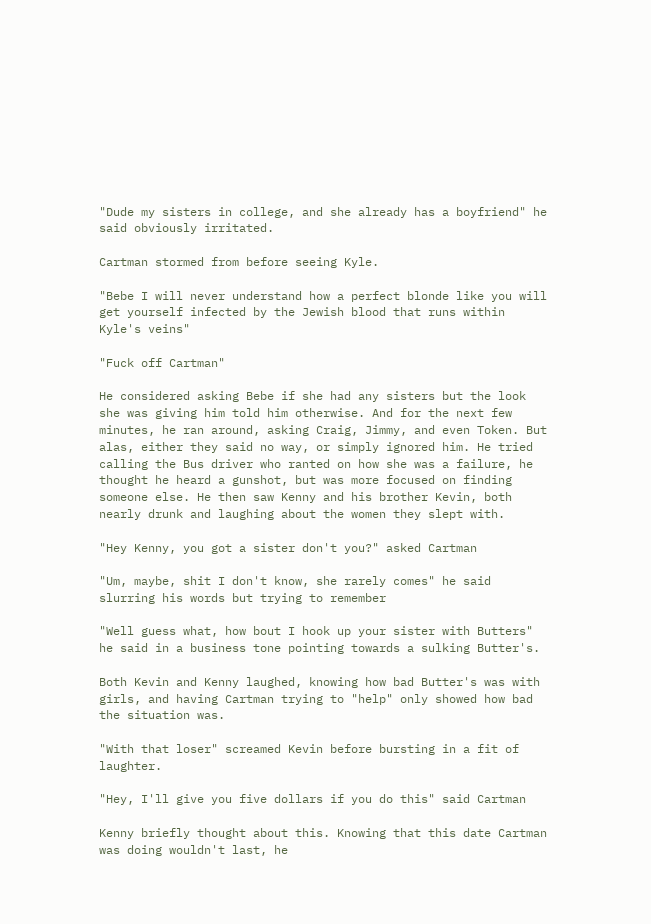"Dude my sisters in college, and she already has a boyfriend" he said obviously irritated.

Cartman stormed from before seeing Kyle.

"Bebe I will never understand how a perfect blonde like you will get yourself infected by the Jewish blood that runs within Kyle's veins"

"Fuck off Cartman"

He considered asking Bebe if she had any sisters but the look she was giving him told him otherwise. And for the next few minutes, he ran around, asking Craig, Jimmy, and even Token. But alas, either they said no way, or simply ignored him. He tried calling the Bus driver who ranted on how she was a failure, he thought he heard a gunshot, but was more focused on finding someone else. He then saw Kenny and his brother Kevin, both nearly drunk and laughing about the women they slept with.

"Hey Kenny, you got a sister don't you?" asked Cartman

"Um, maybe, shit I don't know, she rarely comes" he said slurring his words but trying to remember

"Well guess what, how bout I hook up your sister with Butters" he said in a business tone pointing towards a sulking Butter's.

Both Kevin and Kenny laughed, knowing how bad Butter's was with girls, and having Cartman trying to "help" only showed how bad the situation was.

"With that loser" screamed Kevin before bursting in a fit of laughter.

"Hey, I'll give you five dollars if you do this" said Cartman

Kenny briefly thought about this. Knowing that this date Cartman was doing wouldn't last, he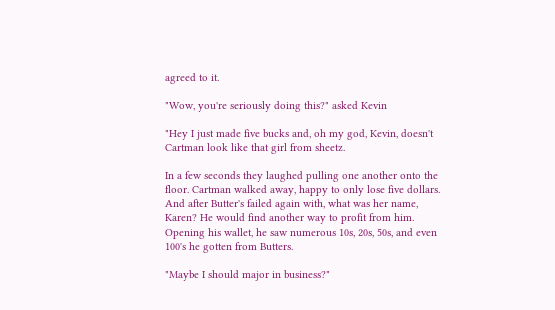agreed to it.

"Wow, you're seriously doing this?" asked Kevin

"Hey I just made five bucks and, oh my god, Kevin, doesn't Cartman look like that girl from sheetz.

In a few seconds they laughed pulling one another onto the floor. Cartman walked away, happy to only lose five dollars. And after Butter's failed again with, what was her name, Karen? He would find another way to profit from him. Opening his wallet, he saw numerous 10s, 20s, 50s, and even 100's he gotten from Butters.

"Maybe I should major in business?"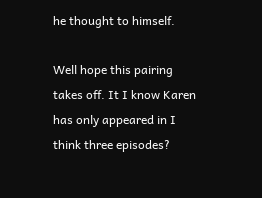he thought to himself.

Well hope this pairing takes off. It I know Karen has only appeared in I think three episodes?